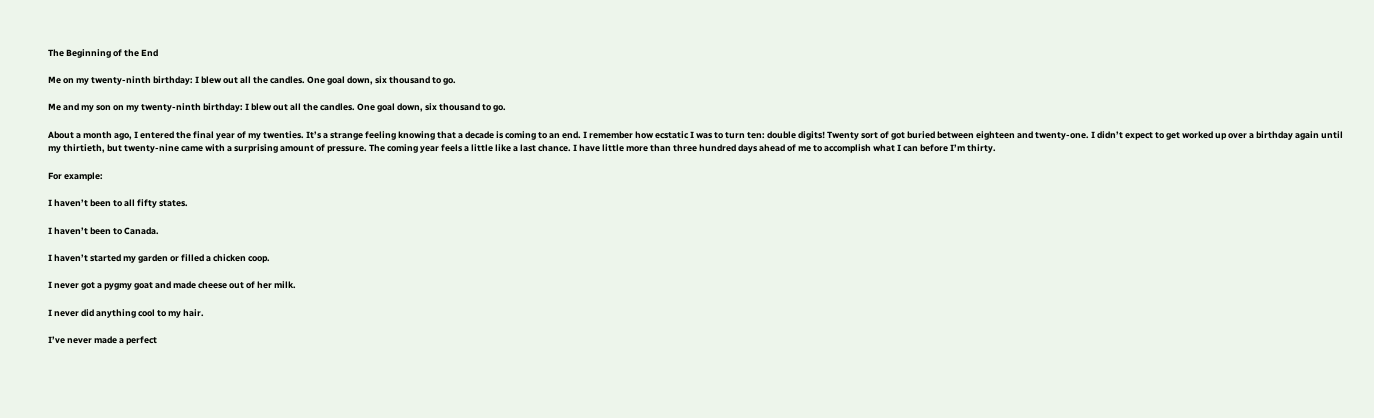The Beginning of the End

Me on my twenty-ninth birthday: I blew out all the candles. One goal down, six thousand to go.

Me and my son on my twenty-ninth birthday: I blew out all the candles. One goal down, six thousand to go.

About a month ago, I entered the final year of my twenties. It’s a strange feeling knowing that a decade is coming to an end. I remember how ecstatic I was to turn ten: double digits! Twenty sort of got buried between eighteen and twenty-one. I didn’t expect to get worked up over a birthday again until my thirtieth, but twenty-nine came with a surprising amount of pressure. The coming year feels a little like a last chance. I have little more than three hundred days ahead of me to accomplish what I can before I’m thirty.

For example:

I haven’t been to all fifty states.

I haven’t been to Canada.

I haven’t started my garden or filled a chicken coop.

I never got a pygmy goat and made cheese out of her milk.

I never did anything cool to my hair.

I’ve never made a perfect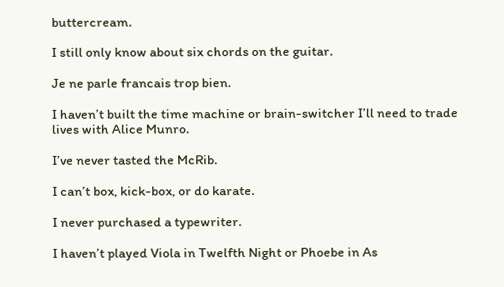buttercream.

I still only know about six chords on the guitar.

Je ne parle francais trop bien.

I haven’t built the time machine or brain-switcher I’ll need to trade lives with Alice Munro.

I’ve never tasted the McRib.

I can’t box, kick-box, or do karate.

I never purchased a typewriter.

I haven’t played Viola in Twelfth Night or Phoebe in As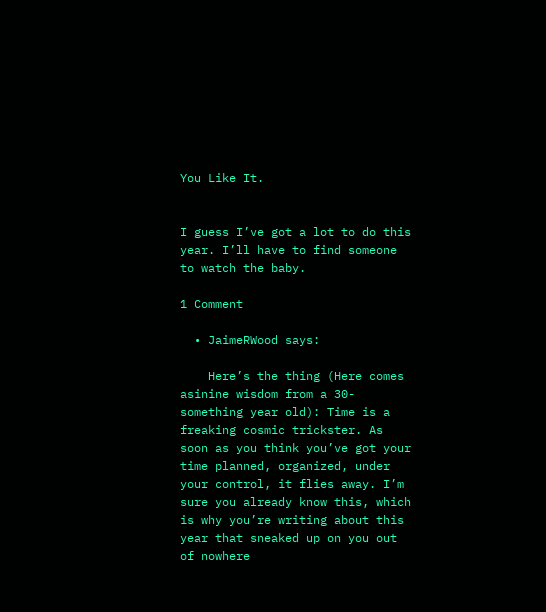You Like It.


I guess I’ve got a lot to do this year. I’ll have to find someone to watch the baby.

1 Comment

  • JaimeRWood says:

    Here’s the thing (Here comes asinine wisdom from a 30-something year old): Time is a freaking cosmic trickster. As soon as you think you’ve got your time planned, organized, under your control, it flies away. I’m sure you already know this, which is why you’re writing about this year that sneaked up on you out of nowhere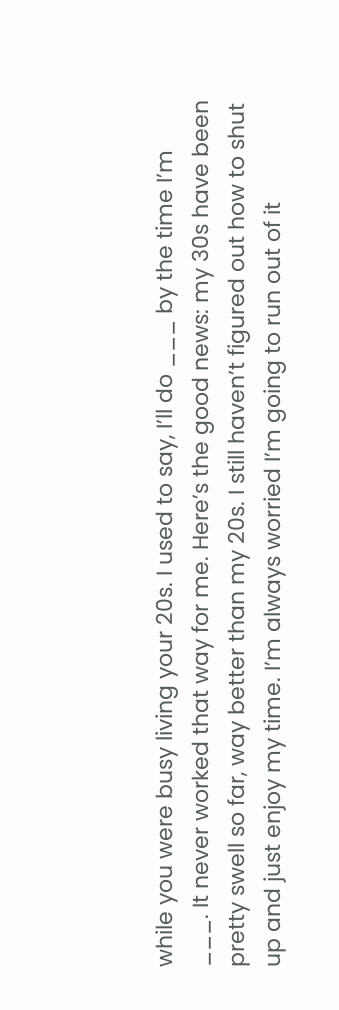while you were busy living your 20s. I used to say, I’ll do ___ by the time I’m ___. It never worked that way for me. Here’s the good news: my 30s have been pretty swell so far, way better than my 20s. I still haven’t figured out how to shut up and just enjoy my time. I’m always worried I’m going to run out of it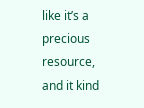like it’s a precious resource, and it kind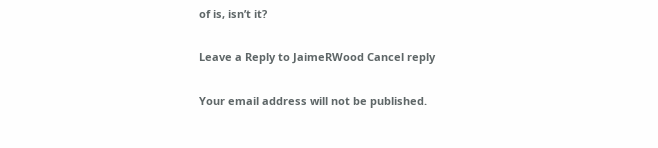of is, isn’t it?

Leave a Reply to JaimeRWood Cancel reply

Your email address will not be published.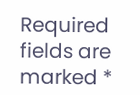Required fields are marked *